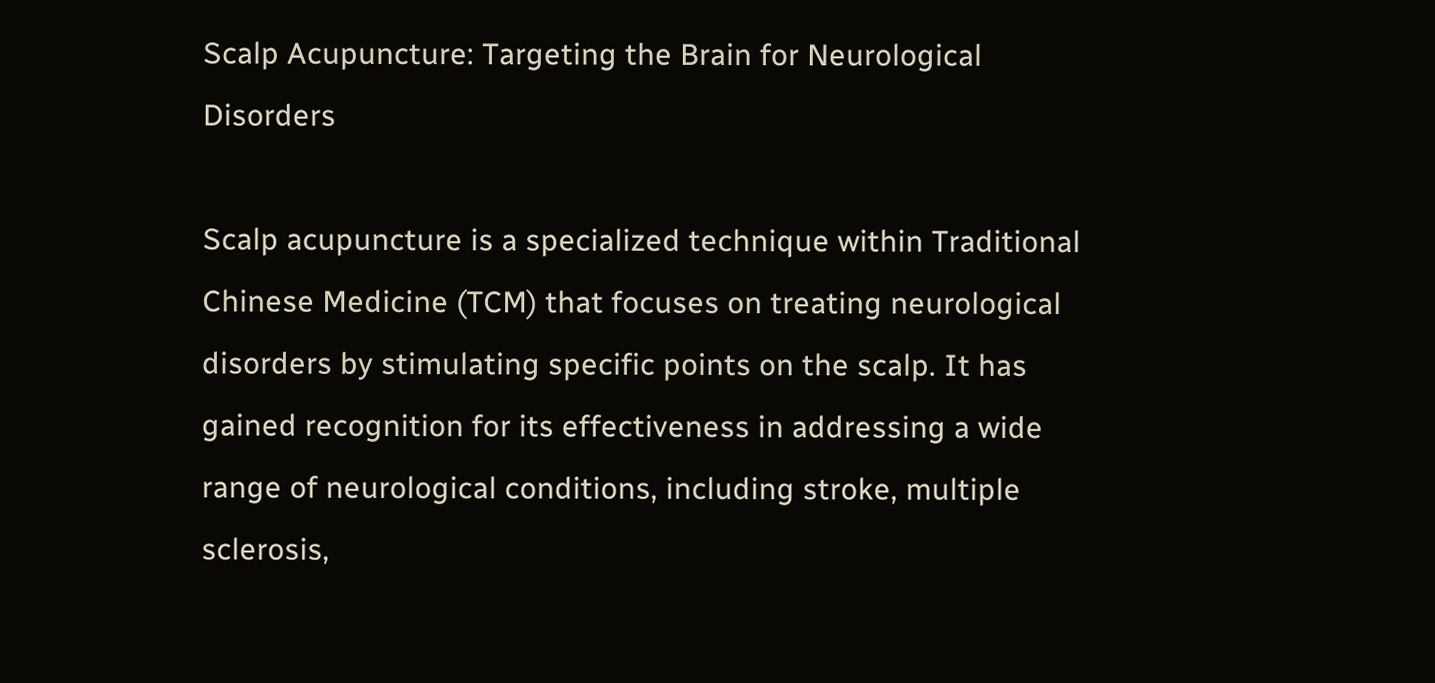Scalp Acupuncture: Targeting the Brain for Neurological Disorders

Scalp acupuncture is a specialized technique within Traditional Chinese Medicine (TCM) that focuses on treating neurological disorders by stimulating specific points on the scalp. It has gained recognition for its effectiveness in addressing a wide range of neurological conditions, including stroke, multiple sclerosis,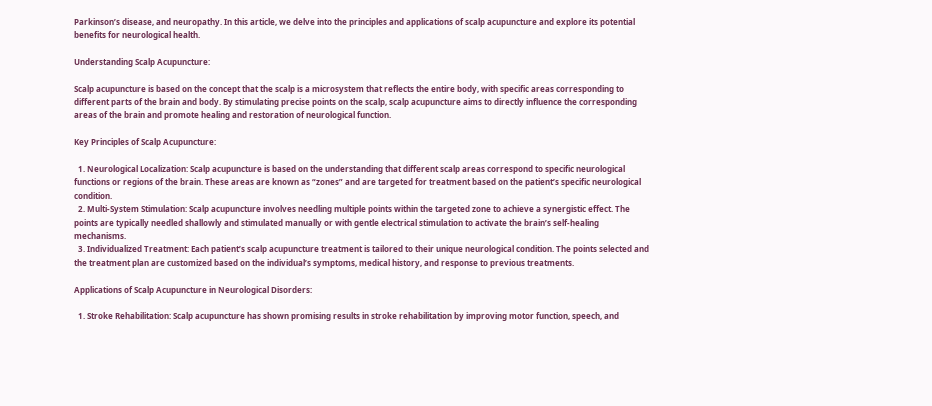Parkinson’s disease, and neuropathy. In this article, we delve into the principles and applications of scalp acupuncture and explore its potential benefits for neurological health.

Understanding Scalp Acupuncture:

Scalp acupuncture is based on the concept that the scalp is a microsystem that reflects the entire body, with specific areas corresponding to different parts of the brain and body. By stimulating precise points on the scalp, scalp acupuncture aims to directly influence the corresponding areas of the brain and promote healing and restoration of neurological function.

Key Principles of Scalp Acupuncture:

  1. Neurological Localization: Scalp acupuncture is based on the understanding that different scalp areas correspond to specific neurological functions or regions of the brain. These areas are known as “zones” and are targeted for treatment based on the patient’s specific neurological condition.
  2. Multi-System Stimulation: Scalp acupuncture involves needling multiple points within the targeted zone to achieve a synergistic effect. The points are typically needled shallowly and stimulated manually or with gentle electrical stimulation to activate the brain’s self-healing mechanisms.
  3. Individualized Treatment: Each patient’s scalp acupuncture treatment is tailored to their unique neurological condition. The points selected and the treatment plan are customized based on the individual’s symptoms, medical history, and response to previous treatments.

Applications of Scalp Acupuncture in Neurological Disorders:

  1. Stroke Rehabilitation: Scalp acupuncture has shown promising results in stroke rehabilitation by improving motor function, speech, and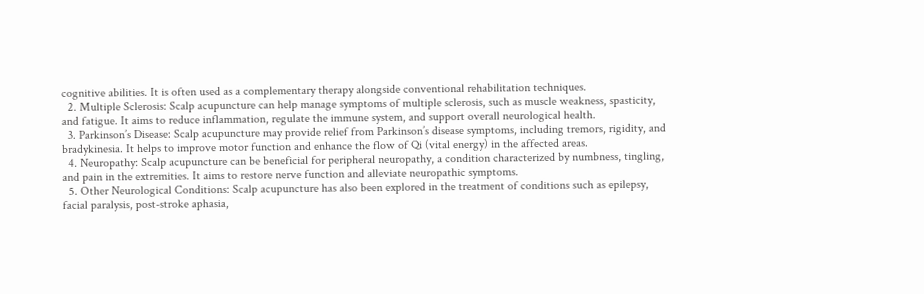cognitive abilities. It is often used as a complementary therapy alongside conventional rehabilitation techniques.
  2. Multiple Sclerosis: Scalp acupuncture can help manage symptoms of multiple sclerosis, such as muscle weakness, spasticity, and fatigue. It aims to reduce inflammation, regulate the immune system, and support overall neurological health.
  3. Parkinson’s Disease: Scalp acupuncture may provide relief from Parkinson’s disease symptoms, including tremors, rigidity, and bradykinesia. It helps to improve motor function and enhance the flow of Qi (vital energy) in the affected areas.
  4. Neuropathy: Scalp acupuncture can be beneficial for peripheral neuropathy, a condition characterized by numbness, tingling, and pain in the extremities. It aims to restore nerve function and alleviate neuropathic symptoms.
  5. Other Neurological Conditions: Scalp acupuncture has also been explored in the treatment of conditions such as epilepsy, facial paralysis, post-stroke aphasia,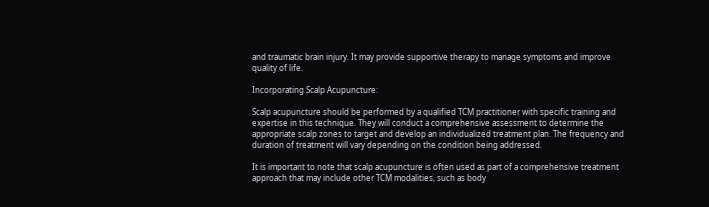and traumatic brain injury. It may provide supportive therapy to manage symptoms and improve quality of life.

Incorporating Scalp Acupuncture:

Scalp acupuncture should be performed by a qualified TCM practitioner with specific training and expertise in this technique. They will conduct a comprehensive assessment to determine the appropriate scalp zones to target and develop an individualized treatment plan. The frequency and duration of treatment will vary depending on the condition being addressed.

It is important to note that scalp acupuncture is often used as part of a comprehensive treatment approach that may include other TCM modalities, such as body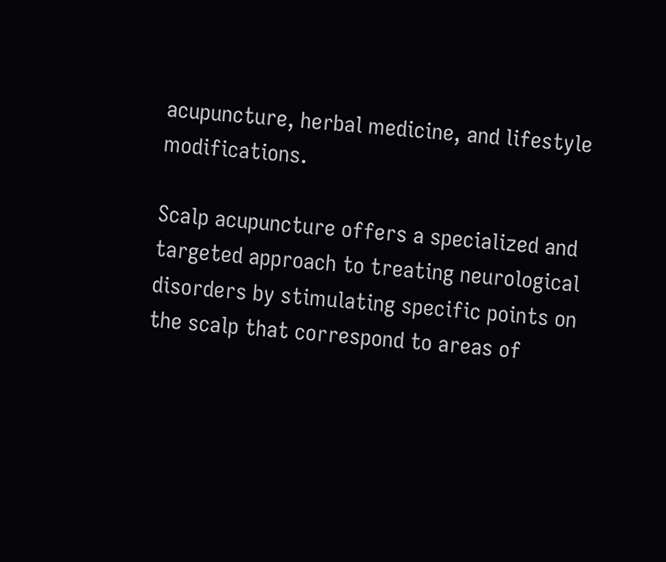acupuncture, herbal medicine, and lifestyle modifications.

Scalp acupuncture offers a specialized and targeted approach to treating neurological disorders by stimulating specific points on the scalp that correspond to areas of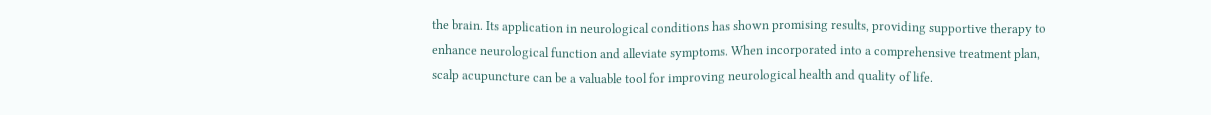the brain. Its application in neurological conditions has shown promising results, providing supportive therapy to enhance neurological function and alleviate symptoms. When incorporated into a comprehensive treatment plan, scalp acupuncture can be a valuable tool for improving neurological health and quality of life.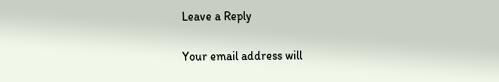Leave a Reply

Your email address will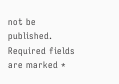not be published. Required fields are marked *